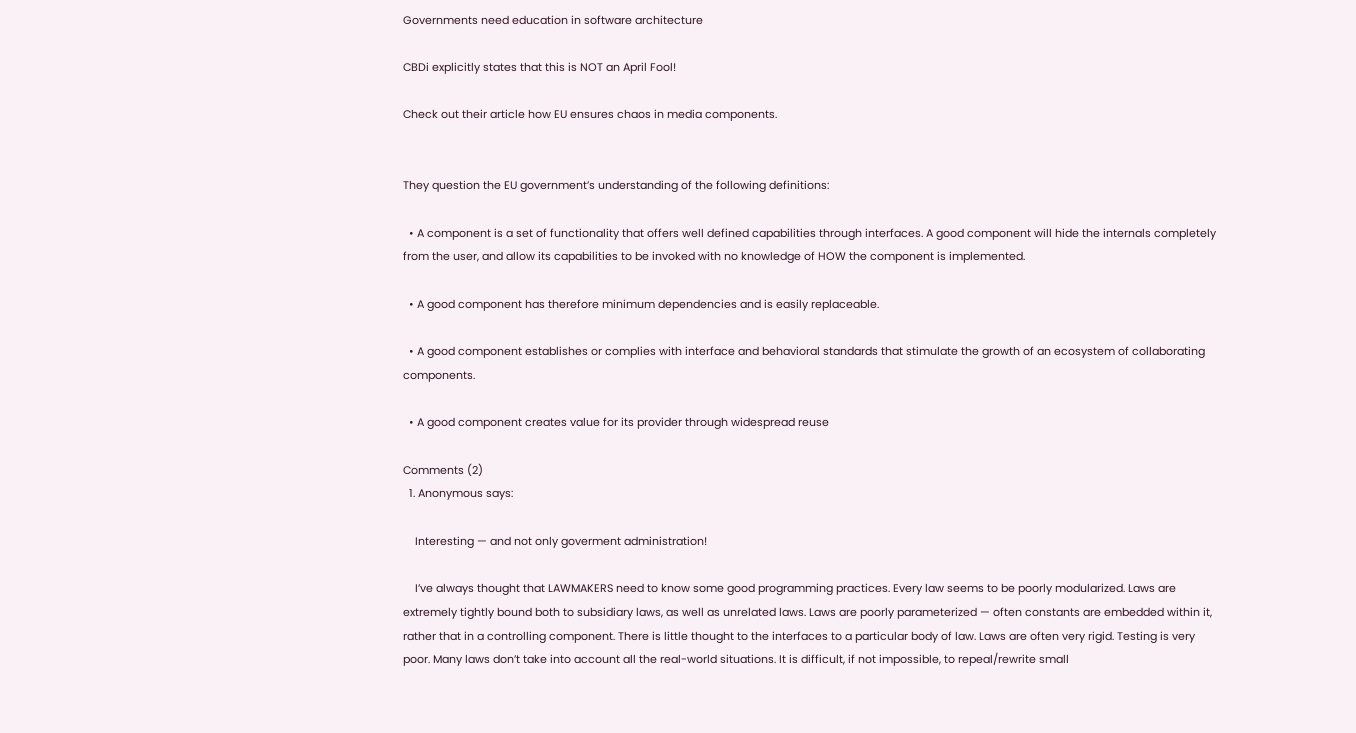Governments need education in software architecture

CBDi explicitly states that this is NOT an April Fool!

Check out their article how EU ensures chaos in media components.


They question the EU government’s understanding of the following definitions:

  • A component is a set of functionality that offers well defined capabilities through interfaces. A good component will hide the internals completely from the user, and allow its capabilities to be invoked with no knowledge of HOW the component is implemented.

  • A good component has therefore minimum dependencies and is easily replaceable.

  • A good component establishes or complies with interface and behavioral standards that stimulate the growth of an ecosystem of collaborating components.

  • A good component creates value for its provider through widespread reuse

Comments (2)
  1. Anonymous says:

    Interesting — and not only goverment administration!

    I’ve always thought that LAWMAKERS need to know some good programming practices. Every law seems to be poorly modularized. Laws are extremely tightly bound both to subsidiary laws, as well as unrelated laws. Laws are poorly parameterized — often constants are embedded within it, rather that in a controlling component. There is little thought to the interfaces to a particular body of law. Laws are often very rigid. Testing is very poor. Many laws don’t take into account all the real-world situations. It is difficult, if not impossible, to repeal/rewrite small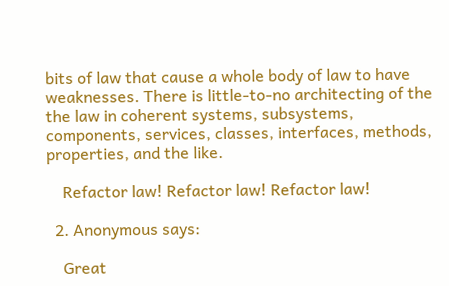bits of law that cause a whole body of law to have weaknesses. There is little-to-no architecting of the the law in coherent systems, subsystems, components, services, classes, interfaces, methods, properties, and the like.

    Refactor law! Refactor law! Refactor law!

  2. Anonymous says:

    Great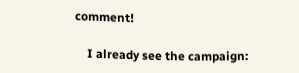comment!

    I already see the campaign: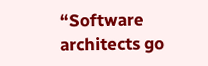“Software architects go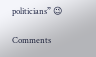politicians” 😉

Comments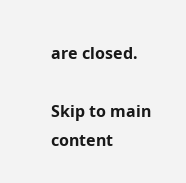are closed.

Skip to main content